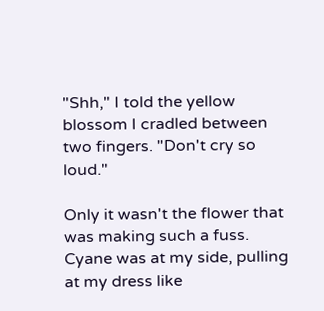"Shh," I told the yellow blossom I cradled between two fingers. "Don't cry so loud."

Only it wasn't the flower that was making such a fuss. Cyane was at my side, pulling at my dress like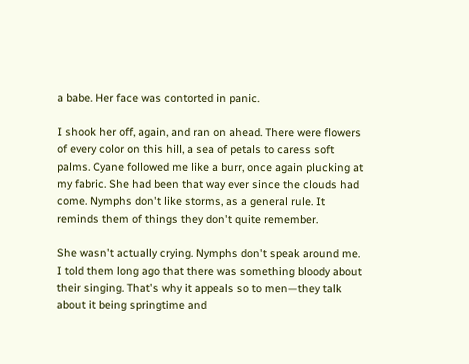a babe. Her face was contorted in panic.

I shook her off, again, and ran on ahead. There were flowers of every color on this hill, a sea of petals to caress soft palms. Cyane followed me like a burr, once again plucking at my fabric. She had been that way ever since the clouds had come. Nymphs don't like storms, as a general rule. It reminds them of things they don't quite remember.

She wasn't actually crying. Nymphs don't speak around me. I told them long ago that there was something bloody about their singing. That's why it appeals so to men—they talk about it being springtime and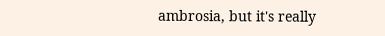ambrosia, but it's really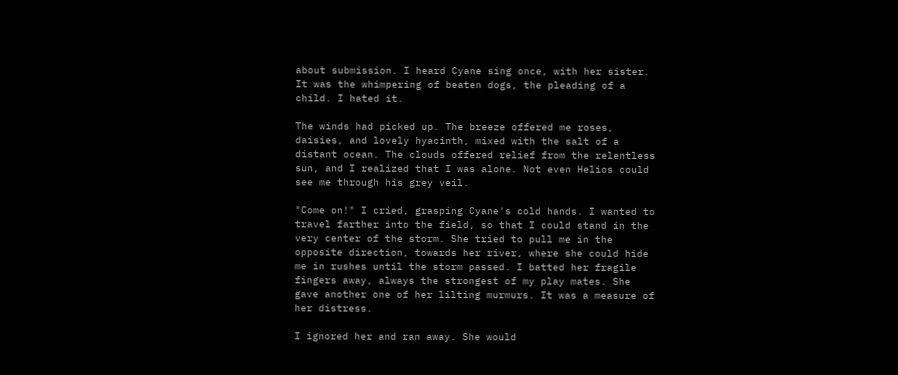about submission. I heard Cyane sing once, with her sister. It was the whimpering of beaten dogs, the pleading of a child. I hated it.

The winds had picked up. The breeze offered me roses, daisies, and lovely hyacinth, mixed with the salt of a distant ocean. The clouds offered relief from the relentless sun, and I realized that I was alone. Not even Helios could see me through his grey veil.

"Come on!" I cried, grasping Cyane's cold hands. I wanted to travel farther into the field, so that I could stand in the very center of the storm. She tried to pull me in the opposite direction, towards her river, where she could hide me in rushes until the storm passed. I batted her fragile fingers away, always the strongest of my play mates. She gave another one of her lilting murmurs. It was a measure of her distress.

I ignored her and ran away. She would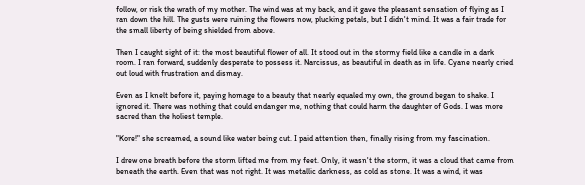follow, or risk the wrath of my mother. The wind was at my back, and it gave the pleasant sensation of flying as I ran down the hill. The gusts were ruining the flowers now, plucking petals, but I didn't mind. It was a fair trade for the small liberty of being shielded from above.

Then I caught sight of it: the most beautiful flower of all. It stood out in the stormy field like a candle in a dark room. I ran forward, suddenly desperate to possess it. Narcissus, as beautiful in death as in life. Cyane nearly cried out loud with frustration and dismay.

Even as I knelt before it, paying homage to a beauty that nearly equaled my own, the ground began to shake. I ignored it. There was nothing that could endanger me, nothing that could harm the daughter of Gods. I was more sacred than the holiest temple.

"Kore!" she screamed, a sound like water being cut. I paid attention then, finally rising from my fascination.

I drew one breath before the storm lifted me from my feet. Only, it wasn't the storm, it was a cloud that came from beneath the earth. Even that was not right. It was metallic darkness, as cold as stone. It was a wind, it was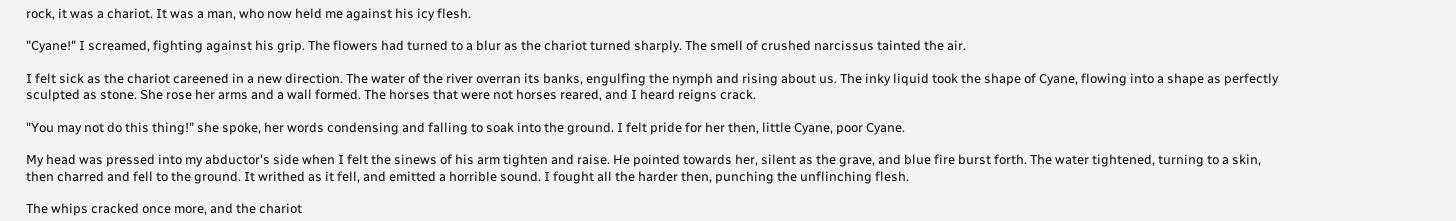rock, it was a chariot. It was a man, who now held me against his icy flesh.

"Cyane!" I screamed, fighting against his grip. The flowers had turned to a blur as the chariot turned sharply. The smell of crushed narcissus tainted the air.

I felt sick as the chariot careened in a new direction. The water of the river overran its banks, engulfing the nymph and rising about us. The inky liquid took the shape of Cyane, flowing into a shape as perfectly sculpted as stone. She rose her arms and a wall formed. The horses that were not horses reared, and I heard reigns crack.

"You may not do this thing!" she spoke, her words condensing and falling to soak into the ground. I felt pride for her then, little Cyane, poor Cyane.

My head was pressed into my abductor's side when I felt the sinews of his arm tighten and raise. He pointed towards her, silent as the grave, and blue fire burst forth. The water tightened, turning to a skin, then charred and fell to the ground. It writhed as it fell, and emitted a horrible sound. I fought all the harder then, punching the unflinching flesh.

The whips cracked once more, and the chariot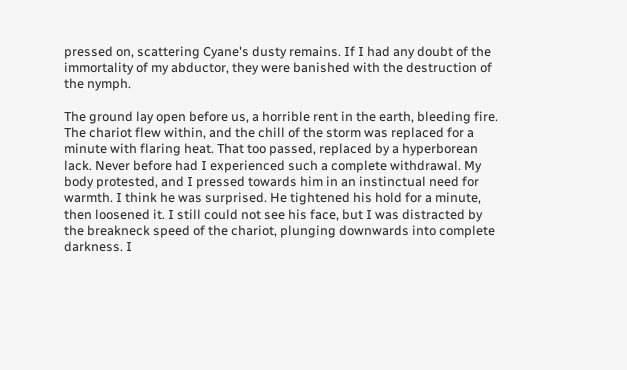pressed on, scattering Cyane's dusty remains. If I had any doubt of the immortality of my abductor, they were banished with the destruction of the nymph.

The ground lay open before us, a horrible rent in the earth, bleeding fire. The chariot flew within, and the chill of the storm was replaced for a minute with flaring heat. That too passed, replaced by a hyperborean lack. Never before had I experienced such a complete withdrawal. My body protested, and I pressed towards him in an instinctual need for warmth. I think he was surprised. He tightened his hold for a minute, then loosened it. I still could not see his face, but I was distracted by the breakneck speed of the chariot, plunging downwards into complete darkness. I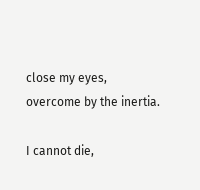close my eyes, overcome by the inertia.

I cannot die,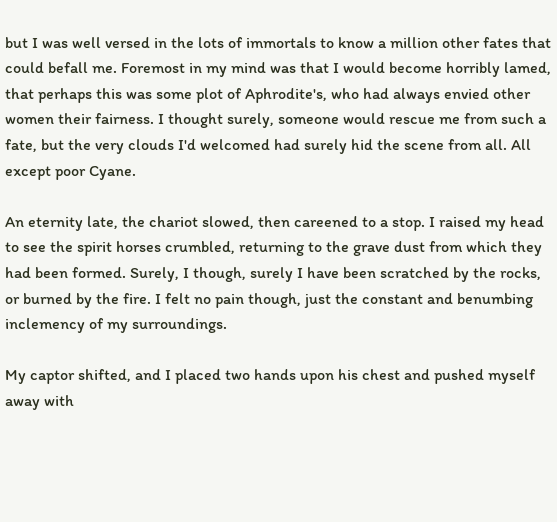but I was well versed in the lots of immortals to know a million other fates that could befall me. Foremost in my mind was that I would become horribly lamed, that perhaps this was some plot of Aphrodite's, who had always envied other women their fairness. I thought surely, someone would rescue me from such a fate, but the very clouds I'd welcomed had surely hid the scene from all. All except poor Cyane.

An eternity late, the chariot slowed, then careened to a stop. I raised my head to see the spirit horses crumbled, returning to the grave dust from which they had been formed. Surely, I though, surely I have been scratched by the rocks, or burned by the fire. I felt no pain though, just the constant and benumbing inclemency of my surroundings.

My captor shifted, and I placed two hands upon his chest and pushed myself away with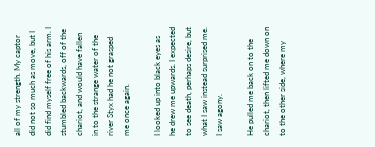all of my strength. My captor did not so much as move, but I did find myself free of his arm. I stumbled backwards, off of the chariot, and would have fallen in to the strange water of the river Styx had he not grasped me once again.

I looked up into black eyes as he drew me upwards. I expected to see death, perhaps desire, but what I saw instead surprised me. I saw agony.

He pulled me back on to the chariot, then lifted me down on to the other side, where my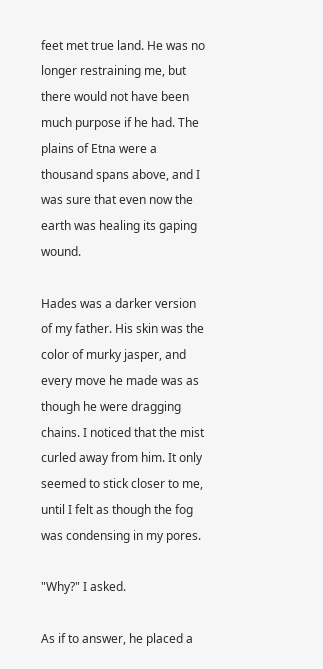feet met true land. He was no longer restraining me, but there would not have been much purpose if he had. The plains of Etna were a thousand spans above, and I was sure that even now the earth was healing its gaping wound.

Hades was a darker version of my father. His skin was the color of murky jasper, and every move he made was as though he were dragging chains. I noticed that the mist curled away from him. It only seemed to stick closer to me, until I felt as though the fog was condensing in my pores.

"Why?" I asked.

As if to answer, he placed a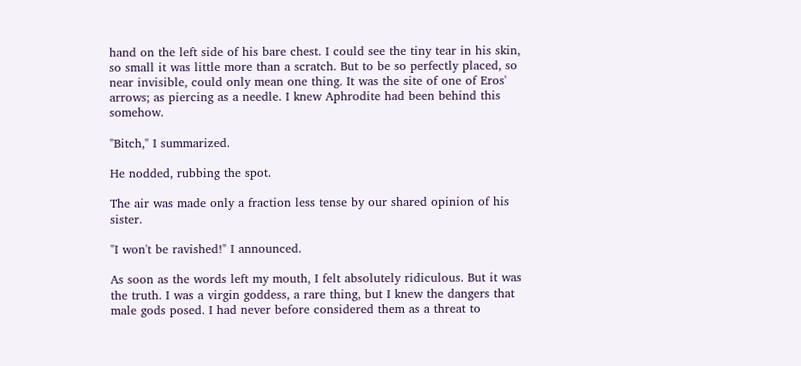hand on the left side of his bare chest. I could see the tiny tear in his skin, so small it was little more than a scratch. But to be so perfectly placed, so near invisible, could only mean one thing. It was the site of one of Eros' arrows; as piercing as a needle. I knew Aphrodite had been behind this somehow.

"Bitch," I summarized.

He nodded, rubbing the spot.

The air was made only a fraction less tense by our shared opinion of his sister.

"I won't be ravished!" I announced.

As soon as the words left my mouth, I felt absolutely ridiculous. But it was the truth. I was a virgin goddess, a rare thing, but I knew the dangers that male gods posed. I had never before considered them as a threat to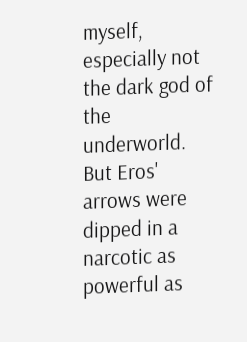myself, especially not the dark god of the underworld. But Eros' arrows were dipped in a narcotic as powerful as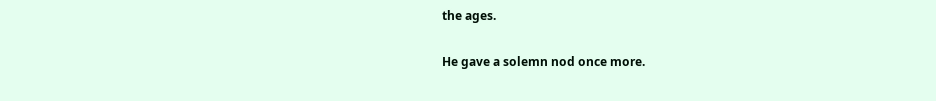the ages.

He gave a solemn nod once more.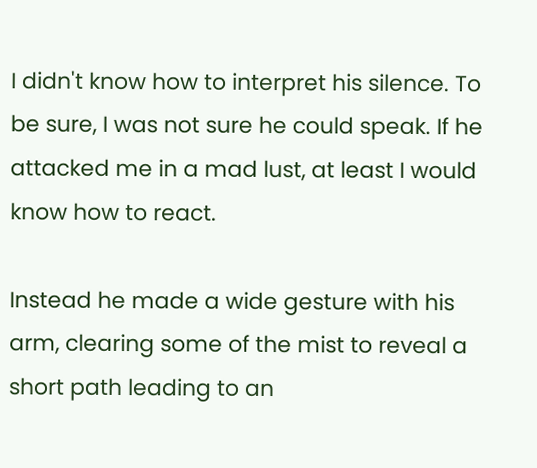I didn't know how to interpret his silence. To be sure, I was not sure he could speak. If he attacked me in a mad lust, at least I would know how to react.

Instead he made a wide gesture with his arm, clearing some of the mist to reveal a short path leading to an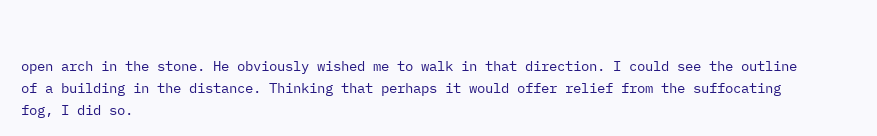open arch in the stone. He obviously wished me to walk in that direction. I could see the outline of a building in the distance. Thinking that perhaps it would offer relief from the suffocating fog, I did so.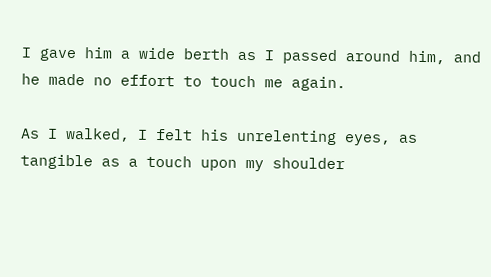I gave him a wide berth as I passed around him, and he made no effort to touch me again.

As I walked, I felt his unrelenting eyes, as tangible as a touch upon my shoulder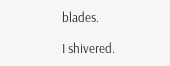blades.

I shivered.